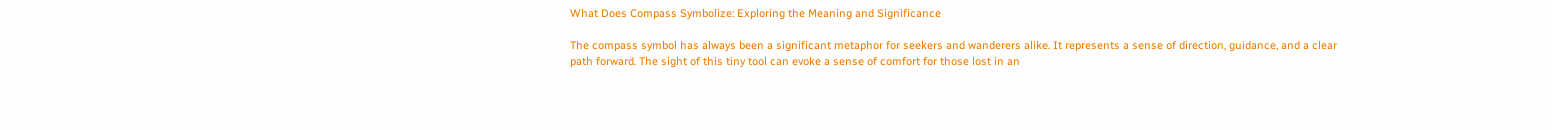What Does Compass Symbolize: Exploring the Meaning and Significance

The compass symbol has always been a significant metaphor for seekers and wanderers alike. It represents a sense of direction, guidance, and a clear path forward. The sight of this tiny tool can evoke a sense of comfort for those lost in an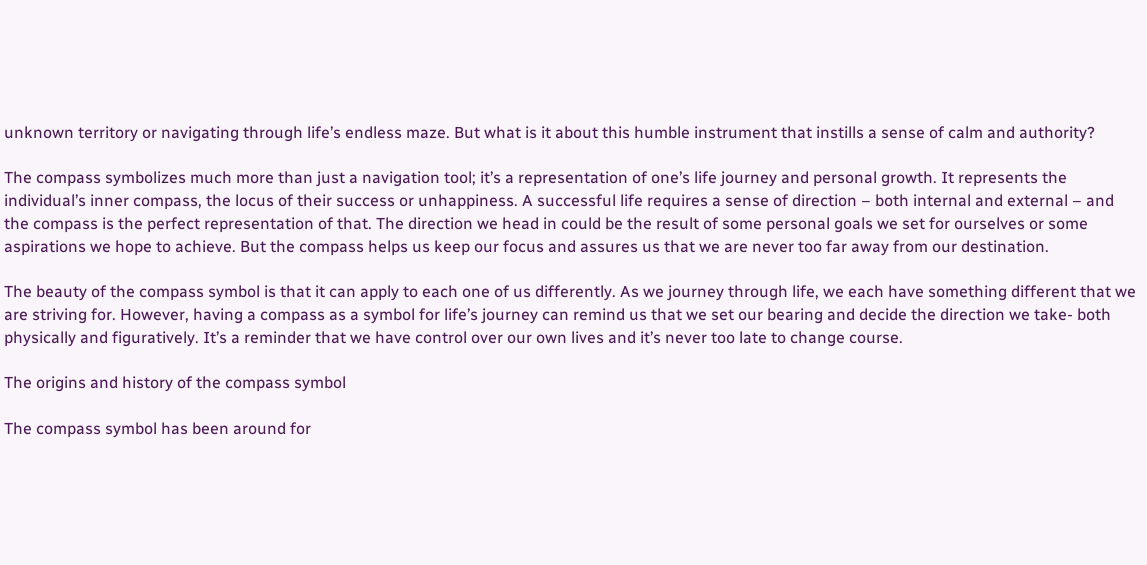unknown territory or navigating through life’s endless maze. But what is it about this humble instrument that instills a sense of calm and authority?

The compass symbolizes much more than just a navigation tool; it’s a representation of one’s life journey and personal growth. It represents the individual’s inner compass, the locus of their success or unhappiness. A successful life requires a sense of direction – both internal and external – and the compass is the perfect representation of that. The direction we head in could be the result of some personal goals we set for ourselves or some aspirations we hope to achieve. But the compass helps us keep our focus and assures us that we are never too far away from our destination.

The beauty of the compass symbol is that it can apply to each one of us differently. As we journey through life, we each have something different that we are striving for. However, having a compass as a symbol for life’s journey can remind us that we set our bearing and decide the direction we take- both physically and figuratively. It’s a reminder that we have control over our own lives and it’s never too late to change course.

The origins and history of the compass symbol

The compass symbol has been around for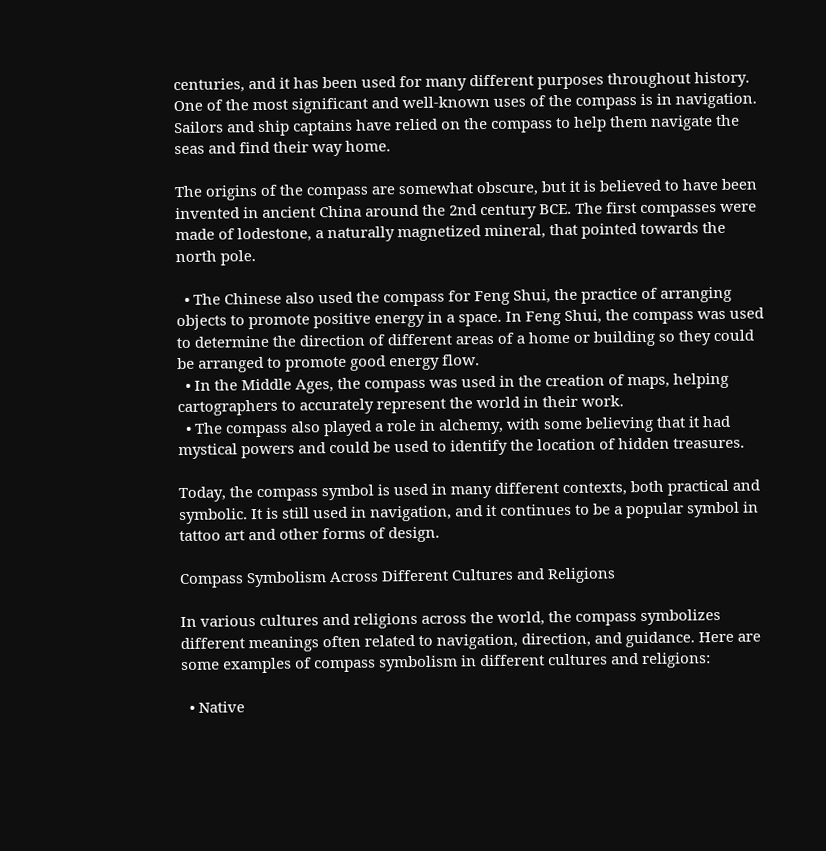centuries, and it has been used for many different purposes throughout history. One of the most significant and well-known uses of the compass is in navigation. Sailors and ship captains have relied on the compass to help them navigate the seas and find their way home.

The origins of the compass are somewhat obscure, but it is believed to have been invented in ancient China around the 2nd century BCE. The first compasses were made of lodestone, a naturally magnetized mineral, that pointed towards the north pole.

  • The Chinese also used the compass for Feng Shui, the practice of arranging objects to promote positive energy in a space. In Feng Shui, the compass was used to determine the direction of different areas of a home or building so they could be arranged to promote good energy flow.
  • In the Middle Ages, the compass was used in the creation of maps, helping cartographers to accurately represent the world in their work.
  • The compass also played a role in alchemy, with some believing that it had mystical powers and could be used to identify the location of hidden treasures.

Today, the compass symbol is used in many different contexts, both practical and symbolic. It is still used in navigation, and it continues to be a popular symbol in tattoo art and other forms of design.

Compass Symbolism Across Different Cultures and Religions

In various cultures and religions across the world, the compass symbolizes different meanings often related to navigation, direction, and guidance. Here are some examples of compass symbolism in different cultures and religions:

  • Native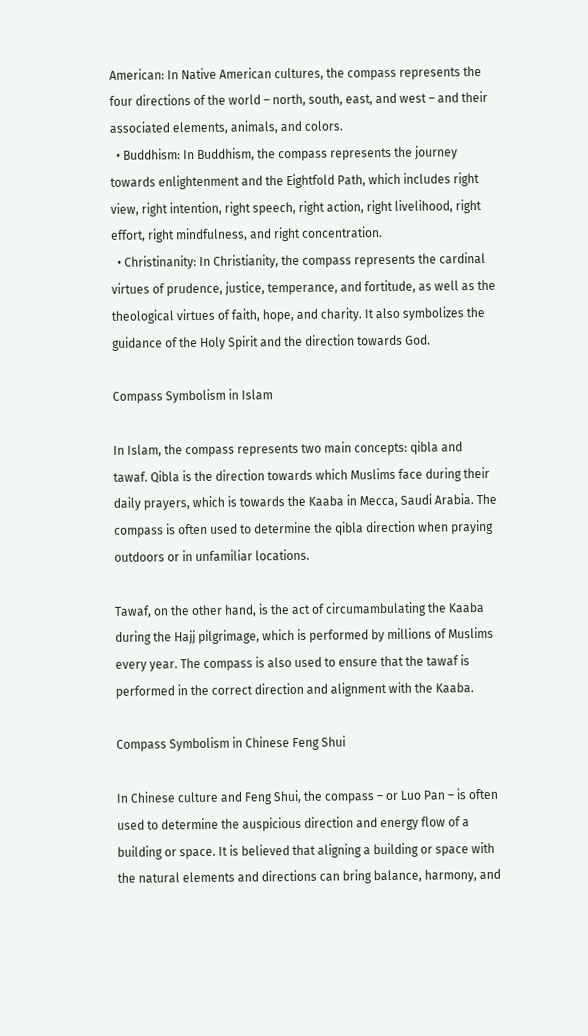American: In Native American cultures, the compass represents the four directions of the world – north, south, east, and west – and their associated elements, animals, and colors.
  • Buddhism: In Buddhism, the compass represents the journey towards enlightenment and the Eightfold Path, which includes right view, right intention, right speech, right action, right livelihood, right effort, right mindfulness, and right concentration.
  • Christinanity: In Christianity, the compass represents the cardinal virtues of prudence, justice, temperance, and fortitude, as well as the theological virtues of faith, hope, and charity. It also symbolizes the guidance of the Holy Spirit and the direction towards God.

Compass Symbolism in Islam

In Islam, the compass represents two main concepts: qibla and tawaf. Qibla is the direction towards which Muslims face during their daily prayers, which is towards the Kaaba in Mecca, Saudi Arabia. The compass is often used to determine the qibla direction when praying outdoors or in unfamiliar locations.

Tawaf, on the other hand, is the act of circumambulating the Kaaba during the Hajj pilgrimage, which is performed by millions of Muslims every year. The compass is also used to ensure that the tawaf is performed in the correct direction and alignment with the Kaaba.

Compass Symbolism in Chinese Feng Shui

In Chinese culture and Feng Shui, the compass – or Luo Pan – is often used to determine the auspicious direction and energy flow of a building or space. It is believed that aligning a building or space with the natural elements and directions can bring balance, harmony, and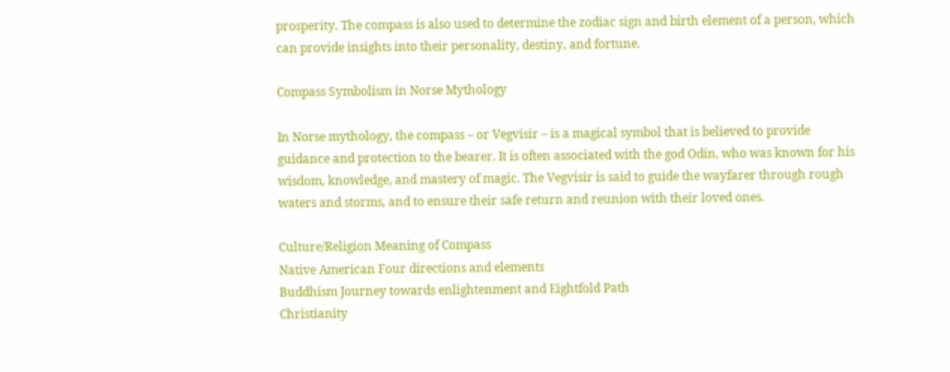prosperity. The compass is also used to determine the zodiac sign and birth element of a person, which can provide insights into their personality, destiny, and fortune.

Compass Symbolism in Norse Mythology

In Norse mythology, the compass – or Vegvisir – is a magical symbol that is believed to provide guidance and protection to the bearer. It is often associated with the god Odin, who was known for his wisdom, knowledge, and mastery of magic. The Vegvisir is said to guide the wayfarer through rough waters and storms, and to ensure their safe return and reunion with their loved ones.

Culture/Religion Meaning of Compass
Native American Four directions and elements
Buddhism Journey towards enlightenment and Eightfold Path
Christianity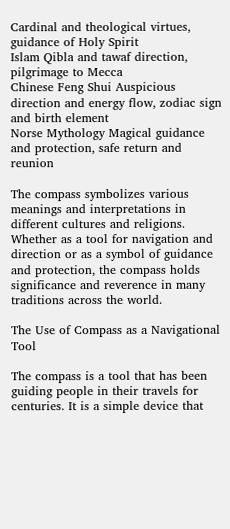Cardinal and theological virtues, guidance of Holy Spirit
Islam Qibla and tawaf direction, pilgrimage to Mecca
Chinese Feng Shui Auspicious direction and energy flow, zodiac sign and birth element
Norse Mythology Magical guidance and protection, safe return and reunion

The compass symbolizes various meanings and interpretations in different cultures and religions. Whether as a tool for navigation and direction or as a symbol of guidance and protection, the compass holds significance and reverence in many traditions across the world.

The Use of Compass as a Navigational Tool

The compass is a tool that has been guiding people in their travels for centuries. It is a simple device that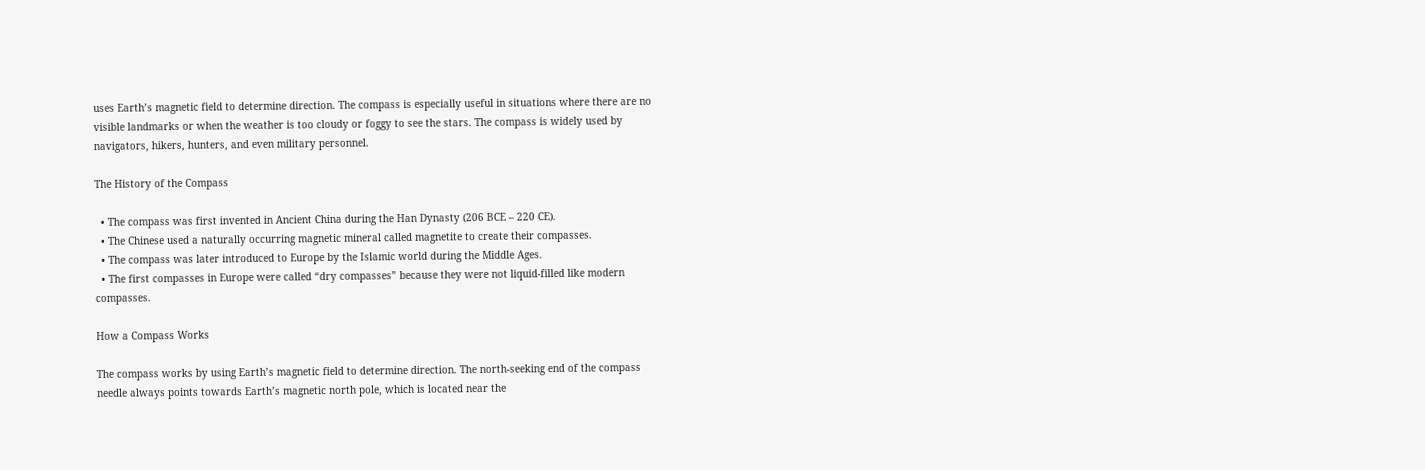uses Earth’s magnetic field to determine direction. The compass is especially useful in situations where there are no visible landmarks or when the weather is too cloudy or foggy to see the stars. The compass is widely used by navigators, hikers, hunters, and even military personnel.

The History of the Compass

  • The compass was first invented in Ancient China during the Han Dynasty (206 BCE – 220 CE).
  • The Chinese used a naturally occurring magnetic mineral called magnetite to create their compasses.
  • The compass was later introduced to Europe by the Islamic world during the Middle Ages.
  • The first compasses in Europe were called “dry compasses” because they were not liquid-filled like modern compasses.

How a Compass Works

The compass works by using Earth’s magnetic field to determine direction. The north-seeking end of the compass needle always points towards Earth’s magnetic north pole, which is located near the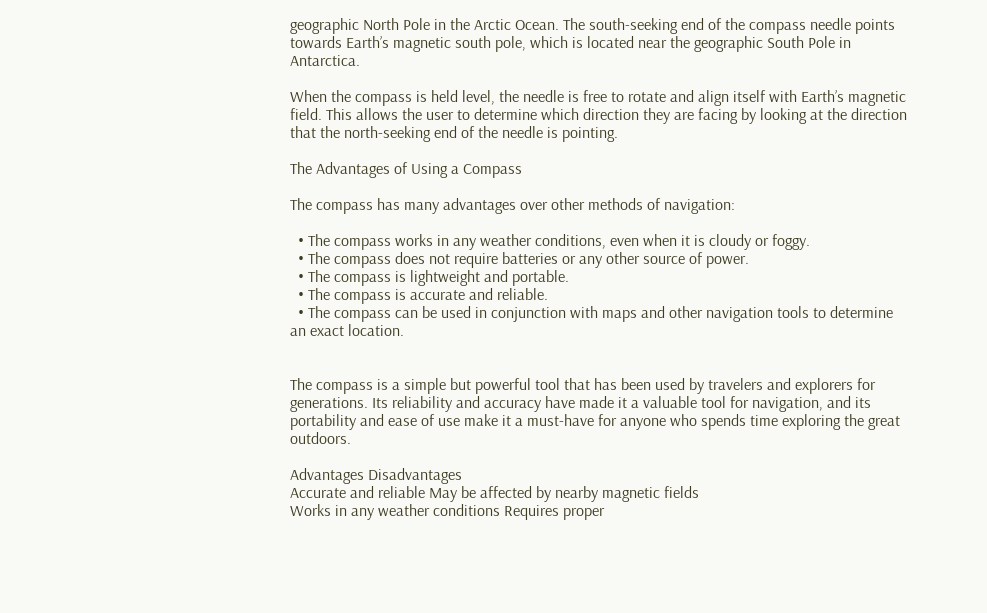geographic North Pole in the Arctic Ocean. The south-seeking end of the compass needle points towards Earth’s magnetic south pole, which is located near the geographic South Pole in Antarctica.

When the compass is held level, the needle is free to rotate and align itself with Earth’s magnetic field. This allows the user to determine which direction they are facing by looking at the direction that the north-seeking end of the needle is pointing.

The Advantages of Using a Compass

The compass has many advantages over other methods of navigation:

  • The compass works in any weather conditions, even when it is cloudy or foggy.
  • The compass does not require batteries or any other source of power.
  • The compass is lightweight and portable.
  • The compass is accurate and reliable.
  • The compass can be used in conjunction with maps and other navigation tools to determine an exact location.


The compass is a simple but powerful tool that has been used by travelers and explorers for generations. Its reliability and accuracy have made it a valuable tool for navigation, and its portability and ease of use make it a must-have for anyone who spends time exploring the great outdoors.

Advantages Disadvantages
Accurate and reliable May be affected by nearby magnetic fields
Works in any weather conditions Requires proper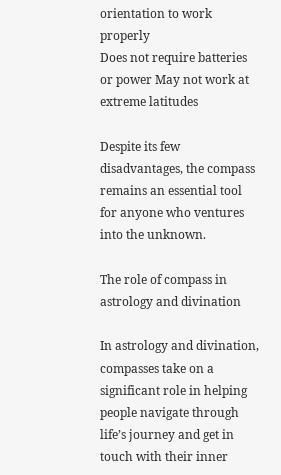orientation to work properly
Does not require batteries or power May not work at extreme latitudes

Despite its few disadvantages, the compass remains an essential tool for anyone who ventures into the unknown.

The role of compass in astrology and divination

In astrology and divination, compasses take on a significant role in helping people navigate through life’s journey and get in touch with their inner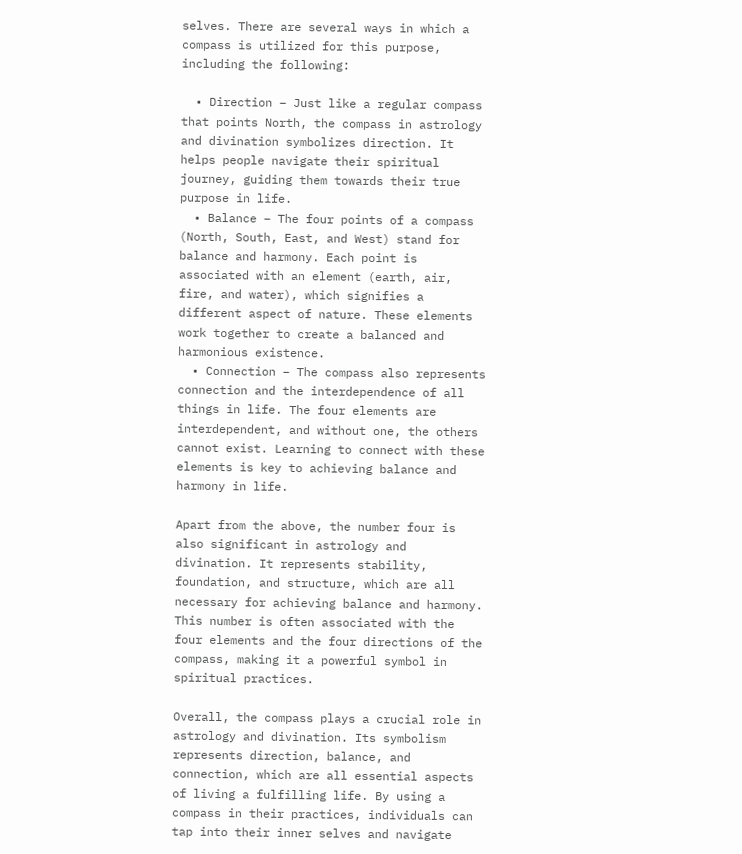selves. There are several ways in which a compass is utilized for this purpose, including the following:

  • Direction – Just like a regular compass that points North, the compass in astrology and divination symbolizes direction. It helps people navigate their spiritual journey, guiding them towards their true purpose in life.
  • Balance – The four points of a compass (North, South, East, and West) stand for balance and harmony. Each point is associated with an element (earth, air, fire, and water), which signifies a different aspect of nature. These elements work together to create a balanced and harmonious existence.
  • Connection – The compass also represents connection and the interdependence of all things in life. The four elements are interdependent, and without one, the others cannot exist. Learning to connect with these elements is key to achieving balance and harmony in life.

Apart from the above, the number four is also significant in astrology and divination. It represents stability, foundation, and structure, which are all necessary for achieving balance and harmony. This number is often associated with the four elements and the four directions of the compass, making it a powerful symbol in spiritual practices.

Overall, the compass plays a crucial role in astrology and divination. Its symbolism represents direction, balance, and connection, which are all essential aspects of living a fulfilling life. By using a compass in their practices, individuals can tap into their inner selves and navigate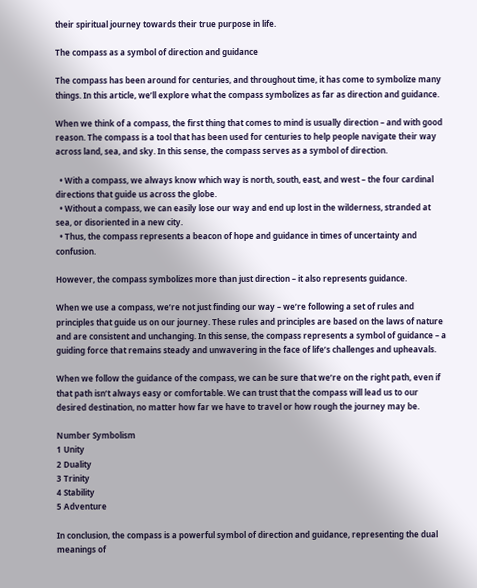their spiritual journey towards their true purpose in life.

The compass as a symbol of direction and guidance

The compass has been around for centuries, and throughout time, it has come to symbolize many things. In this article, we’ll explore what the compass symbolizes as far as direction and guidance.

When we think of a compass, the first thing that comes to mind is usually direction – and with good reason. The compass is a tool that has been used for centuries to help people navigate their way across land, sea, and sky. In this sense, the compass serves as a symbol of direction.

  • With a compass, we always know which way is north, south, east, and west – the four cardinal directions that guide us across the globe.
  • Without a compass, we can easily lose our way and end up lost in the wilderness, stranded at sea, or disoriented in a new city.
  • Thus, the compass represents a beacon of hope and guidance in times of uncertainty and confusion.

However, the compass symbolizes more than just direction – it also represents guidance.

When we use a compass, we’re not just finding our way – we’re following a set of rules and principles that guide us on our journey. These rules and principles are based on the laws of nature and are consistent and unchanging. In this sense, the compass represents a symbol of guidance – a guiding force that remains steady and unwavering in the face of life’s challenges and upheavals.

When we follow the guidance of the compass, we can be sure that we’re on the right path, even if that path isn’t always easy or comfortable. We can trust that the compass will lead us to our desired destination, no matter how far we have to travel or how rough the journey may be.

Number Symbolism
1 Unity
2 Duality
3 Trinity
4 Stability
5 Adventure

In conclusion, the compass is a powerful symbol of direction and guidance, representing the dual meanings of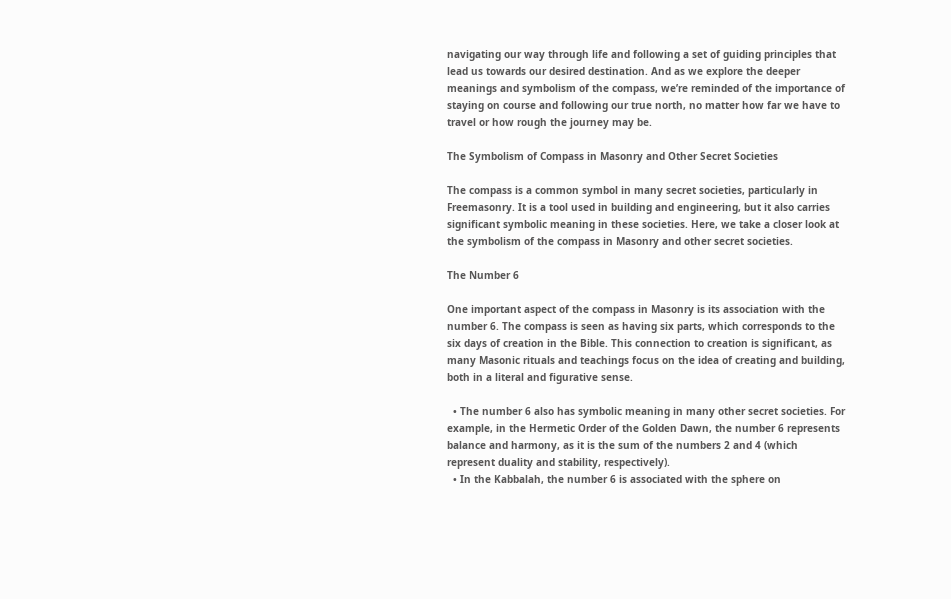navigating our way through life and following a set of guiding principles that lead us towards our desired destination. And as we explore the deeper meanings and symbolism of the compass, we’re reminded of the importance of staying on course and following our true north, no matter how far we have to travel or how rough the journey may be.

The Symbolism of Compass in Masonry and Other Secret Societies

The compass is a common symbol in many secret societies, particularly in Freemasonry. It is a tool used in building and engineering, but it also carries significant symbolic meaning in these societies. Here, we take a closer look at the symbolism of the compass in Masonry and other secret societies.

The Number 6

One important aspect of the compass in Masonry is its association with the number 6. The compass is seen as having six parts, which corresponds to the six days of creation in the Bible. This connection to creation is significant, as many Masonic rituals and teachings focus on the idea of creating and building, both in a literal and figurative sense.

  • The number 6 also has symbolic meaning in many other secret societies. For example, in the Hermetic Order of the Golden Dawn, the number 6 represents balance and harmony, as it is the sum of the numbers 2 and 4 (which represent duality and stability, respectively).
  • In the Kabbalah, the number 6 is associated with the sphere on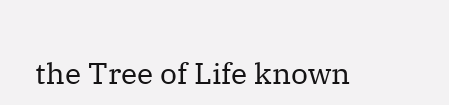the Tree of Life known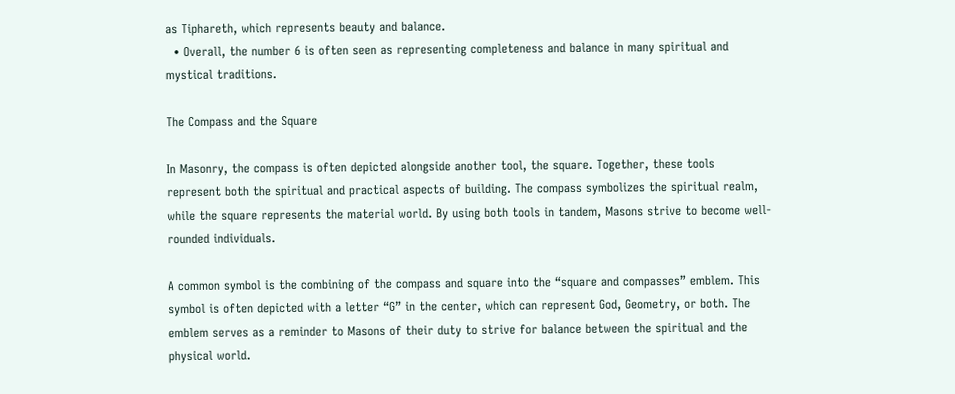as Tiphareth, which represents beauty and balance.
  • Overall, the number 6 is often seen as representing completeness and balance in many spiritual and mystical traditions.

The Compass and the Square

In Masonry, the compass is often depicted alongside another tool, the square. Together, these tools represent both the spiritual and practical aspects of building. The compass symbolizes the spiritual realm, while the square represents the material world. By using both tools in tandem, Masons strive to become well-rounded individuals.

A common symbol is the combining of the compass and square into the “square and compasses” emblem. This symbol is often depicted with a letter “G” in the center, which can represent God, Geometry, or both. The emblem serves as a reminder to Masons of their duty to strive for balance between the spiritual and the physical world.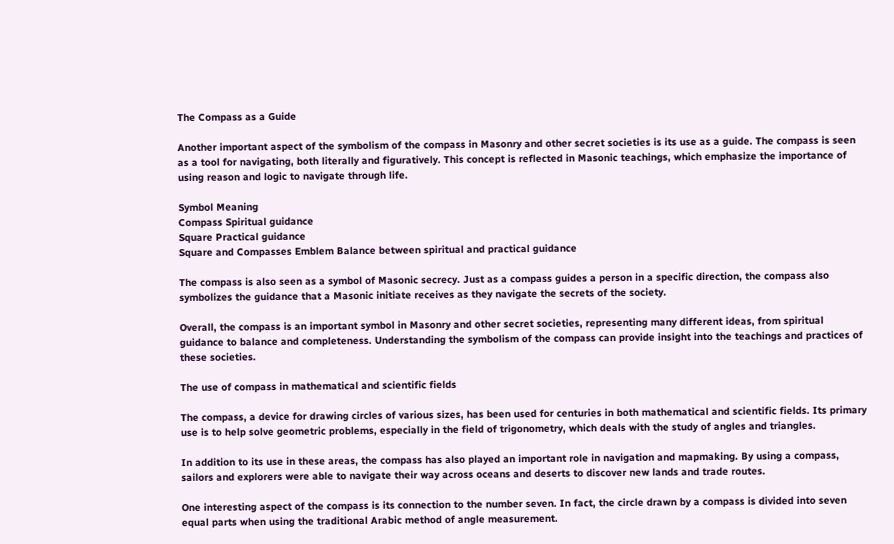The Compass as a Guide

Another important aspect of the symbolism of the compass in Masonry and other secret societies is its use as a guide. The compass is seen as a tool for navigating, both literally and figuratively. This concept is reflected in Masonic teachings, which emphasize the importance of using reason and logic to navigate through life.

Symbol Meaning
Compass Spiritual guidance
Square Practical guidance
Square and Compasses Emblem Balance between spiritual and practical guidance

The compass is also seen as a symbol of Masonic secrecy. Just as a compass guides a person in a specific direction, the compass also symbolizes the guidance that a Masonic initiate receives as they navigate the secrets of the society.

Overall, the compass is an important symbol in Masonry and other secret societies, representing many different ideas, from spiritual guidance to balance and completeness. Understanding the symbolism of the compass can provide insight into the teachings and practices of these societies.

The use of compass in mathematical and scientific fields

The compass, a device for drawing circles of various sizes, has been used for centuries in both mathematical and scientific fields. Its primary use is to help solve geometric problems, especially in the field of trigonometry, which deals with the study of angles and triangles.

In addition to its use in these areas, the compass has also played an important role in navigation and mapmaking. By using a compass, sailors and explorers were able to navigate their way across oceans and deserts to discover new lands and trade routes.

One interesting aspect of the compass is its connection to the number seven. In fact, the circle drawn by a compass is divided into seven equal parts when using the traditional Arabic method of angle measurement.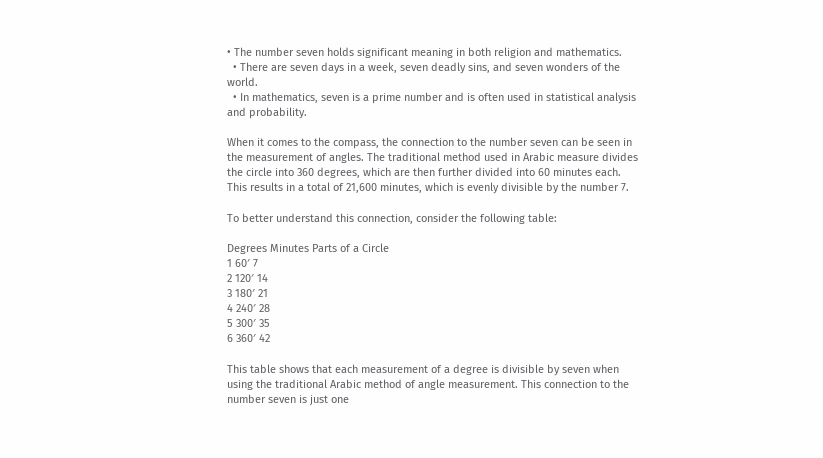• The number seven holds significant meaning in both religion and mathematics.
  • There are seven days in a week, seven deadly sins, and seven wonders of the world.
  • In mathematics, seven is a prime number and is often used in statistical analysis and probability.

When it comes to the compass, the connection to the number seven can be seen in the measurement of angles. The traditional method used in Arabic measure divides the circle into 360 degrees, which are then further divided into 60 minutes each. This results in a total of 21,600 minutes, which is evenly divisible by the number 7.

To better understand this connection, consider the following table:

Degrees Minutes Parts of a Circle
1 60′ 7
2 120′ 14
3 180′ 21
4 240′ 28
5 300′ 35
6 360′ 42

This table shows that each measurement of a degree is divisible by seven when using the traditional Arabic method of angle measurement. This connection to the number seven is just one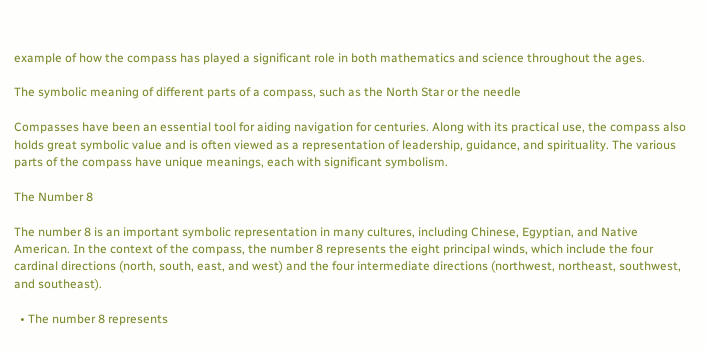example of how the compass has played a significant role in both mathematics and science throughout the ages.

The symbolic meaning of different parts of a compass, such as the North Star or the needle

Compasses have been an essential tool for aiding navigation for centuries. Along with its practical use, the compass also holds great symbolic value and is often viewed as a representation of leadership, guidance, and spirituality. The various parts of the compass have unique meanings, each with significant symbolism.

The Number 8

The number 8 is an important symbolic representation in many cultures, including Chinese, Egyptian, and Native American. In the context of the compass, the number 8 represents the eight principal winds, which include the four cardinal directions (north, south, east, and west) and the four intermediate directions (northwest, northeast, southwest, and southeast).

  • The number 8 represents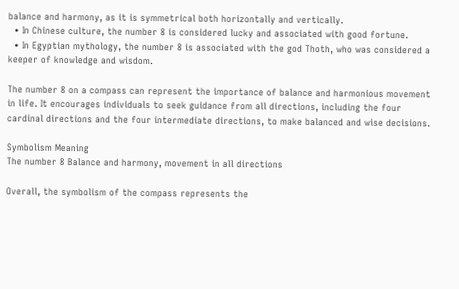balance and harmony, as it is symmetrical both horizontally and vertically.
  • In Chinese culture, the number 8 is considered lucky and associated with good fortune.
  • In Egyptian mythology, the number 8 is associated with the god Thoth, who was considered a keeper of knowledge and wisdom.

The number 8 on a compass can represent the importance of balance and harmonious movement in life. It encourages individuals to seek guidance from all directions, including the four cardinal directions and the four intermediate directions, to make balanced and wise decisions.

Symbolism Meaning
The number 8 Balance and harmony, movement in all directions

Overall, the symbolism of the compass represents the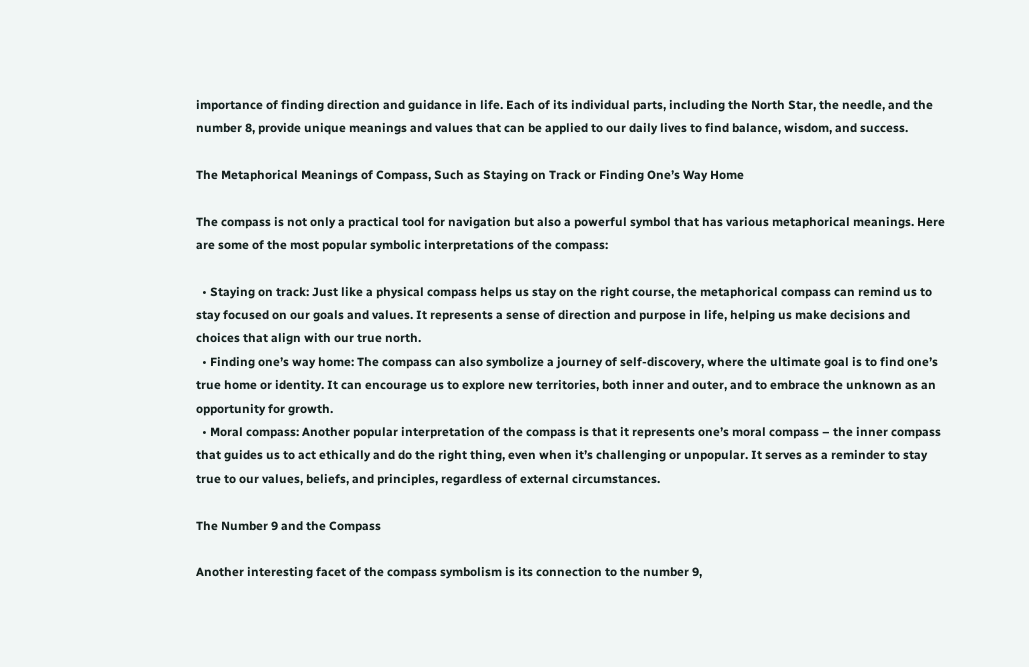importance of finding direction and guidance in life. Each of its individual parts, including the North Star, the needle, and the number 8, provide unique meanings and values that can be applied to our daily lives to find balance, wisdom, and success.

The Metaphorical Meanings of Compass, Such as Staying on Track or Finding One’s Way Home

The compass is not only a practical tool for navigation but also a powerful symbol that has various metaphorical meanings. Here are some of the most popular symbolic interpretations of the compass:

  • Staying on track: Just like a physical compass helps us stay on the right course, the metaphorical compass can remind us to stay focused on our goals and values. It represents a sense of direction and purpose in life, helping us make decisions and choices that align with our true north.
  • Finding one’s way home: The compass can also symbolize a journey of self-discovery, where the ultimate goal is to find one’s true home or identity. It can encourage us to explore new territories, both inner and outer, and to embrace the unknown as an opportunity for growth.
  • Moral compass: Another popular interpretation of the compass is that it represents one’s moral compass – the inner compass that guides us to act ethically and do the right thing, even when it’s challenging or unpopular. It serves as a reminder to stay true to our values, beliefs, and principles, regardless of external circumstances.

The Number 9 and the Compass

Another interesting facet of the compass symbolism is its connection to the number 9,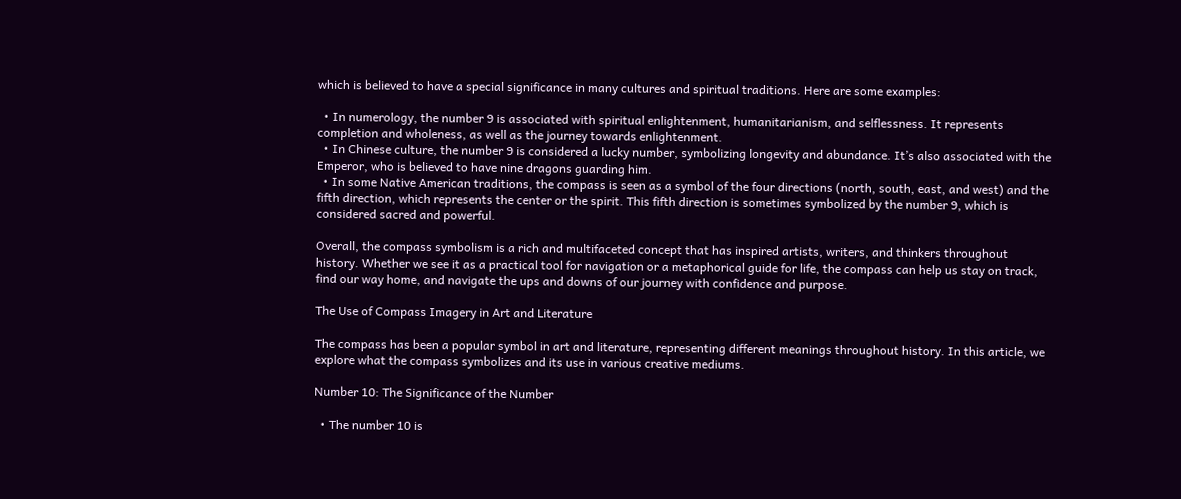which is believed to have a special significance in many cultures and spiritual traditions. Here are some examples:

  • In numerology, the number 9 is associated with spiritual enlightenment, humanitarianism, and selflessness. It represents completion and wholeness, as well as the journey towards enlightenment.
  • In Chinese culture, the number 9 is considered a lucky number, symbolizing longevity and abundance. It’s also associated with the Emperor, who is believed to have nine dragons guarding him.
  • In some Native American traditions, the compass is seen as a symbol of the four directions (north, south, east, and west) and the fifth direction, which represents the center or the spirit. This fifth direction is sometimes symbolized by the number 9, which is considered sacred and powerful.

Overall, the compass symbolism is a rich and multifaceted concept that has inspired artists, writers, and thinkers throughout history. Whether we see it as a practical tool for navigation or a metaphorical guide for life, the compass can help us stay on track, find our way home, and navigate the ups and downs of our journey with confidence and purpose.

The Use of Compass Imagery in Art and Literature

The compass has been a popular symbol in art and literature, representing different meanings throughout history. In this article, we explore what the compass symbolizes and its use in various creative mediums.

Number 10: The Significance of the Number

  • The number 10 is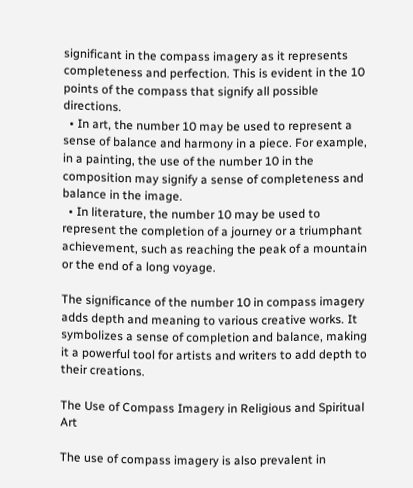significant in the compass imagery as it represents completeness and perfection. This is evident in the 10 points of the compass that signify all possible directions.
  • In art, the number 10 may be used to represent a sense of balance and harmony in a piece. For example, in a painting, the use of the number 10 in the composition may signify a sense of completeness and balance in the image.
  • In literature, the number 10 may be used to represent the completion of a journey or a triumphant achievement, such as reaching the peak of a mountain or the end of a long voyage.

The significance of the number 10 in compass imagery adds depth and meaning to various creative works. It symbolizes a sense of completion and balance, making it a powerful tool for artists and writers to add depth to their creations.

The Use of Compass Imagery in Religious and Spiritual Art

The use of compass imagery is also prevalent in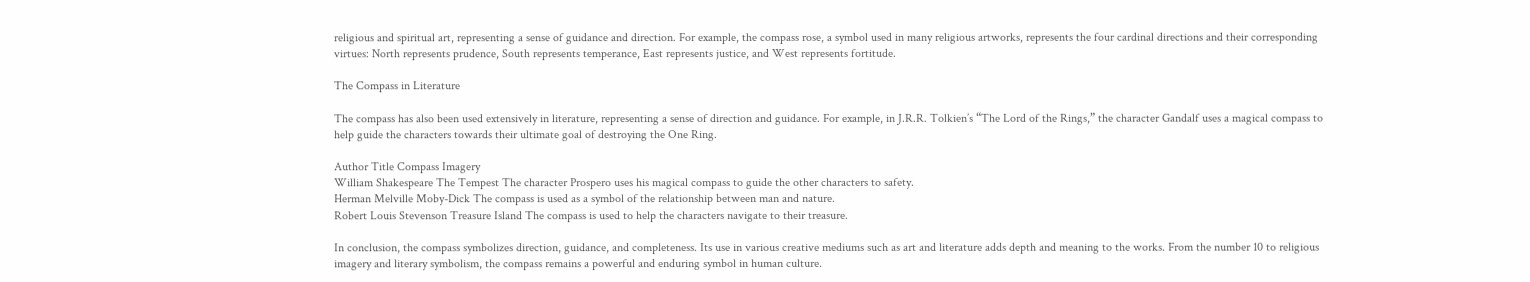religious and spiritual art, representing a sense of guidance and direction. For example, the compass rose, a symbol used in many religious artworks, represents the four cardinal directions and their corresponding virtues: North represents prudence, South represents temperance, East represents justice, and West represents fortitude.

The Compass in Literature

The compass has also been used extensively in literature, representing a sense of direction and guidance. For example, in J.R.R. Tolkien’s “The Lord of the Rings,” the character Gandalf uses a magical compass to help guide the characters towards their ultimate goal of destroying the One Ring.

Author Title Compass Imagery
William Shakespeare The Tempest The character Prospero uses his magical compass to guide the other characters to safety.
Herman Melville Moby-Dick The compass is used as a symbol of the relationship between man and nature.
Robert Louis Stevenson Treasure Island The compass is used to help the characters navigate to their treasure.

In conclusion, the compass symbolizes direction, guidance, and completeness. Its use in various creative mediums such as art and literature adds depth and meaning to the works. From the number 10 to religious imagery and literary symbolism, the compass remains a powerful and enduring symbol in human culture.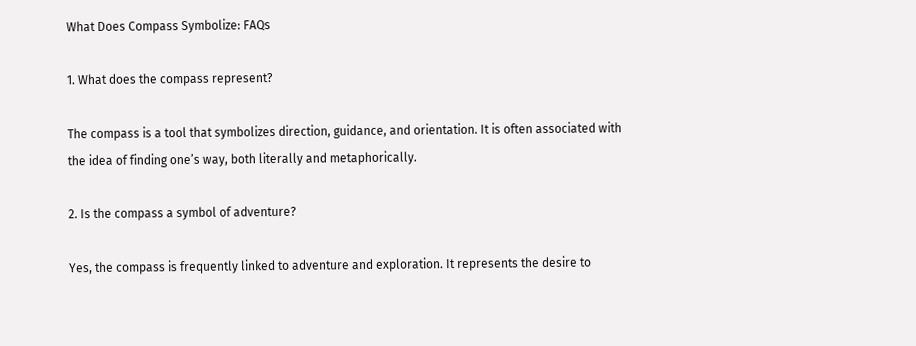What Does Compass Symbolize: FAQs

1. What does the compass represent?

The compass is a tool that symbolizes direction, guidance, and orientation. It is often associated with the idea of finding one’s way, both literally and metaphorically.

2. Is the compass a symbol of adventure?

Yes, the compass is frequently linked to adventure and exploration. It represents the desire to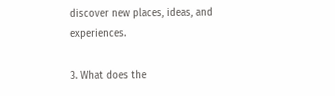discover new places, ideas, and experiences.

3. What does the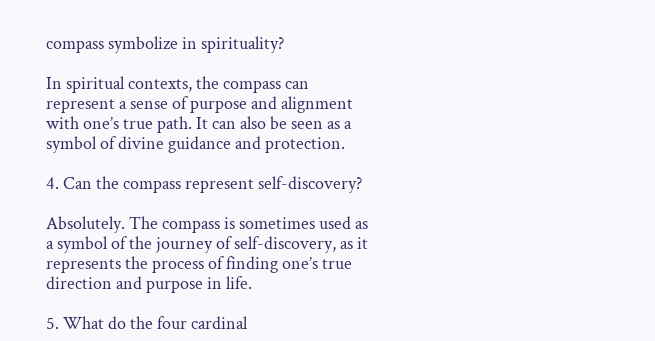compass symbolize in spirituality?

In spiritual contexts, the compass can represent a sense of purpose and alignment with one’s true path. It can also be seen as a symbol of divine guidance and protection.

4. Can the compass represent self-discovery?

Absolutely. The compass is sometimes used as a symbol of the journey of self-discovery, as it represents the process of finding one’s true direction and purpose in life.

5. What do the four cardinal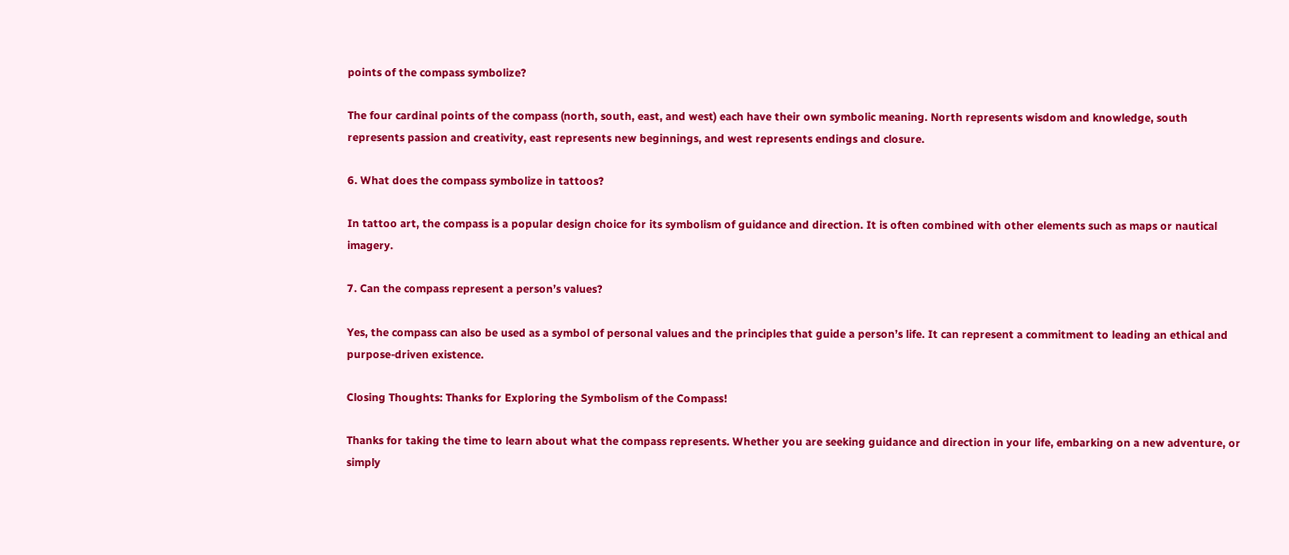points of the compass symbolize?

The four cardinal points of the compass (north, south, east, and west) each have their own symbolic meaning. North represents wisdom and knowledge, south represents passion and creativity, east represents new beginnings, and west represents endings and closure.

6. What does the compass symbolize in tattoos?

In tattoo art, the compass is a popular design choice for its symbolism of guidance and direction. It is often combined with other elements such as maps or nautical imagery.

7. Can the compass represent a person’s values?

Yes, the compass can also be used as a symbol of personal values and the principles that guide a person’s life. It can represent a commitment to leading an ethical and purpose-driven existence.

Closing Thoughts: Thanks for Exploring the Symbolism of the Compass!

Thanks for taking the time to learn about what the compass represents. Whether you are seeking guidance and direction in your life, embarking on a new adventure, or simply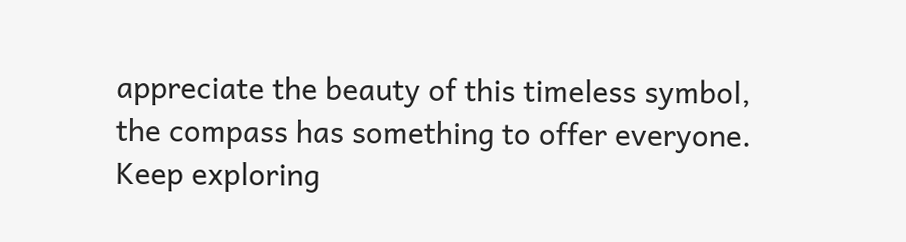appreciate the beauty of this timeless symbol, the compass has something to offer everyone. Keep exploring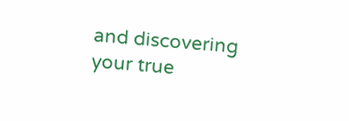and discovering your true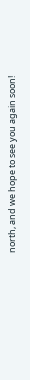north, and we hope to see you again soon!